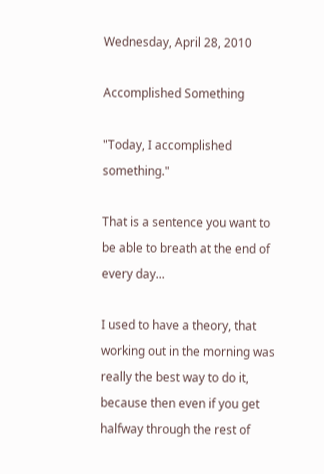Wednesday, April 28, 2010

Accomplished Something

"Today, I accomplished something."

That is a sentence you want to be able to breath at the end of every day...

I used to have a theory, that working out in the morning was really the best way to do it, because then even if you get halfway through the rest of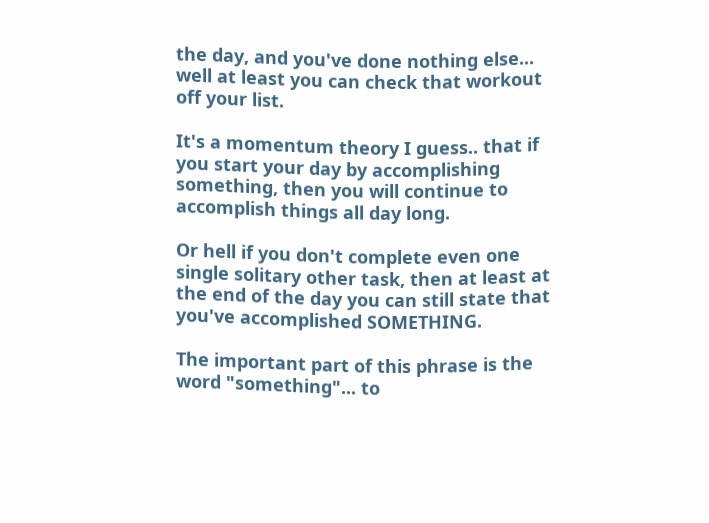the day, and you've done nothing else... well at least you can check that workout off your list.

It's a momentum theory I guess.. that if you start your day by accomplishing something, then you will continue to accomplish things all day long.

Or hell if you don't complete even one single solitary other task, then at least at the end of the day you can still state that you've accomplished SOMETHING.

The important part of this phrase is the word "something"... to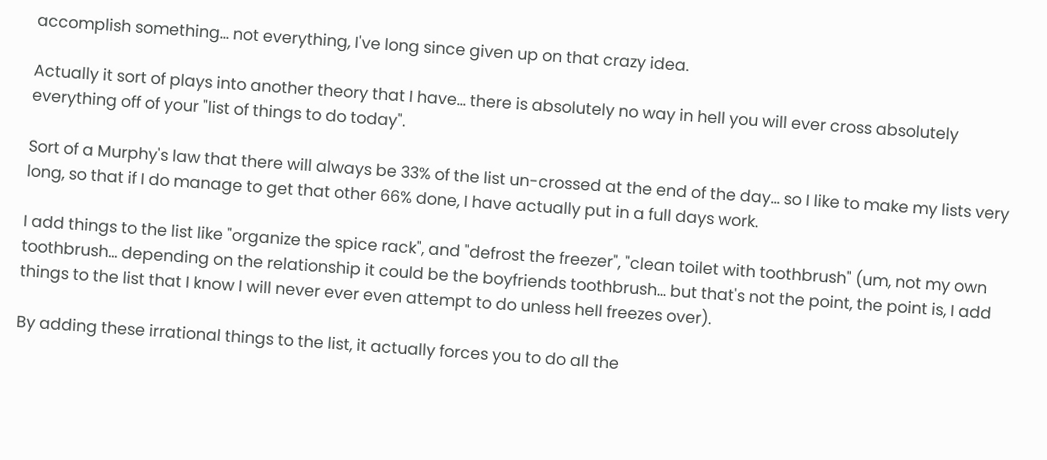accomplish something... not everything, I've long since given up on that crazy idea.

Actually it sort of plays into another theory that I have... there is absolutely no way in hell you will ever cross absolutely everything off of your "list of things to do today".

Sort of a Murphy's law that there will always be 33% of the list un-crossed at the end of the day... so I like to make my lists very long, so that if I do manage to get that other 66% done, I have actually put in a full days work.

I add things to the list like "organize the spice rack", and "defrost the freezer", "clean toilet with toothbrush" (um, not my own toothbrush... depending on the relationship it could be the boyfriends toothbrush... but that's not the point, the point is, I add things to the list that I know I will never ever even attempt to do unless hell freezes over).

By adding these irrational things to the list, it actually forces you to do all the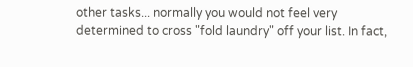other tasks... normally you would not feel very determined to cross "fold laundry" off your list. In fact,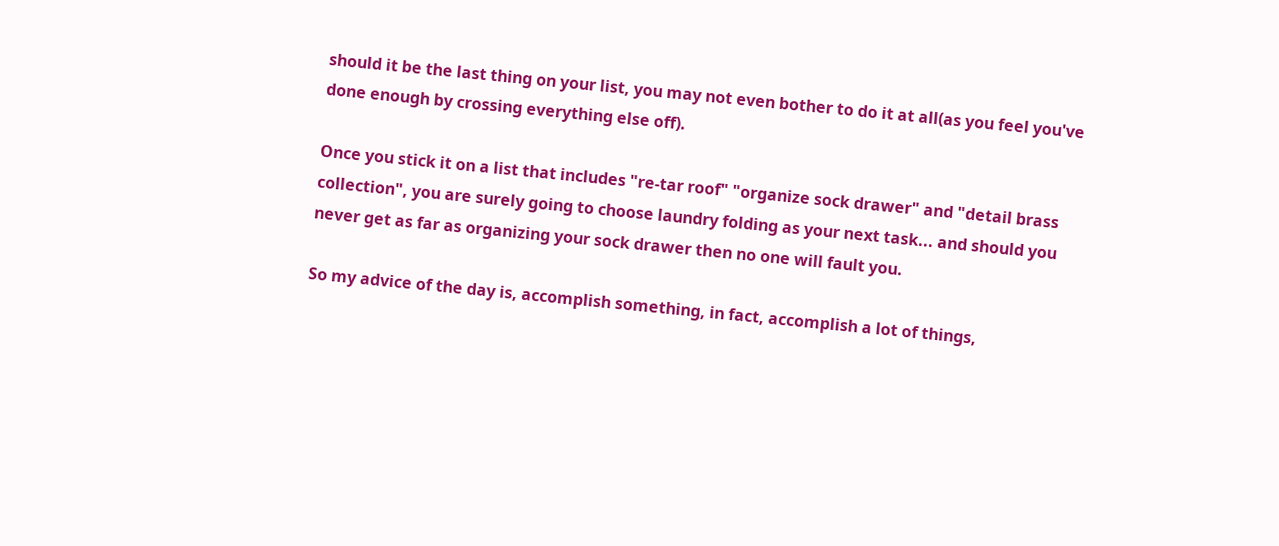should it be the last thing on your list, you may not even bother to do it at all(as you feel you've done enough by crossing everything else off).

Once you stick it on a list that includes "re-tar roof" "organize sock drawer" and "detail brass collection", you are surely going to choose laundry folding as your next task... and should you never get as far as organizing your sock drawer then no one will fault you.

So my advice of the day is, accomplish something, in fact, accomplish a lot of things,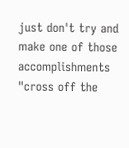just don't try and make one of those accomplishments "cross off the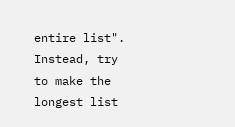entire list". Instead, try to make the longest list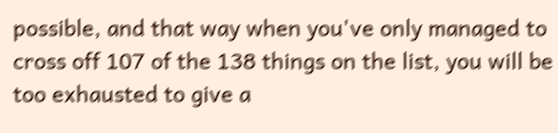possible, and that way when you've only managed to cross off 107 of the 138 things on the list, you will be too exhausted to give a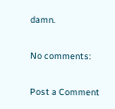damn.

No comments:

Post a Comment